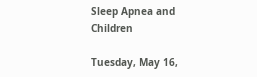Sleep Apnea and Children

Tuesday, May 16,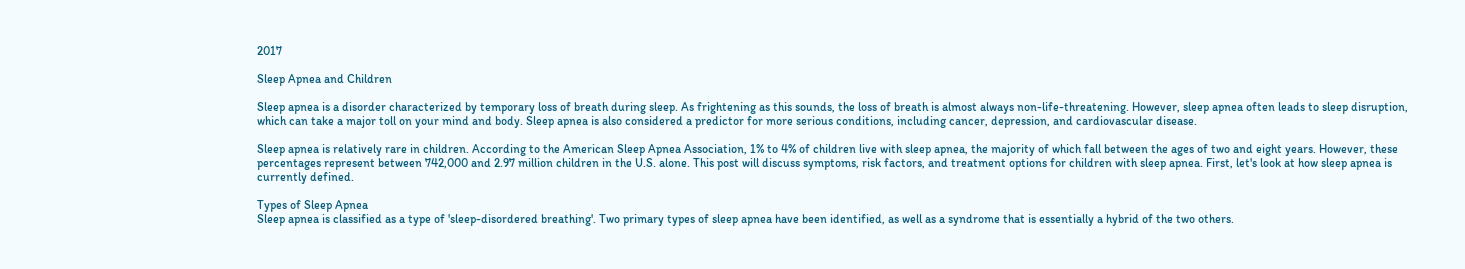2017

Sleep Apnea and Children

Sleep apnea is a disorder characterized by temporary loss of breath during sleep. As frightening as this sounds, the loss of breath is almost always non-life-threatening. However, sleep apnea often leads to sleep disruption, which can take a major toll on your mind and body. Sleep apnea is also considered a predictor for more serious conditions, including cancer, depression, and cardiovascular disease.

Sleep apnea is relatively rare in children. According to the American Sleep Apnea Association, 1% to 4% of children live with sleep apnea, the majority of which fall between the ages of two and eight years. However, these percentages represent between 742,000 and 2.97 million children in the U.S. alone. This post will discuss symptoms, risk factors, and treatment options for children with sleep apnea. First, let's look at how sleep apnea is currently defined.

Types of Sleep Apnea
Sleep apnea is classified as a type of 'sleep-disordered breathing'. Two primary types of sleep apnea have been identified, as well as a syndrome that is essentially a hybrid of the two others.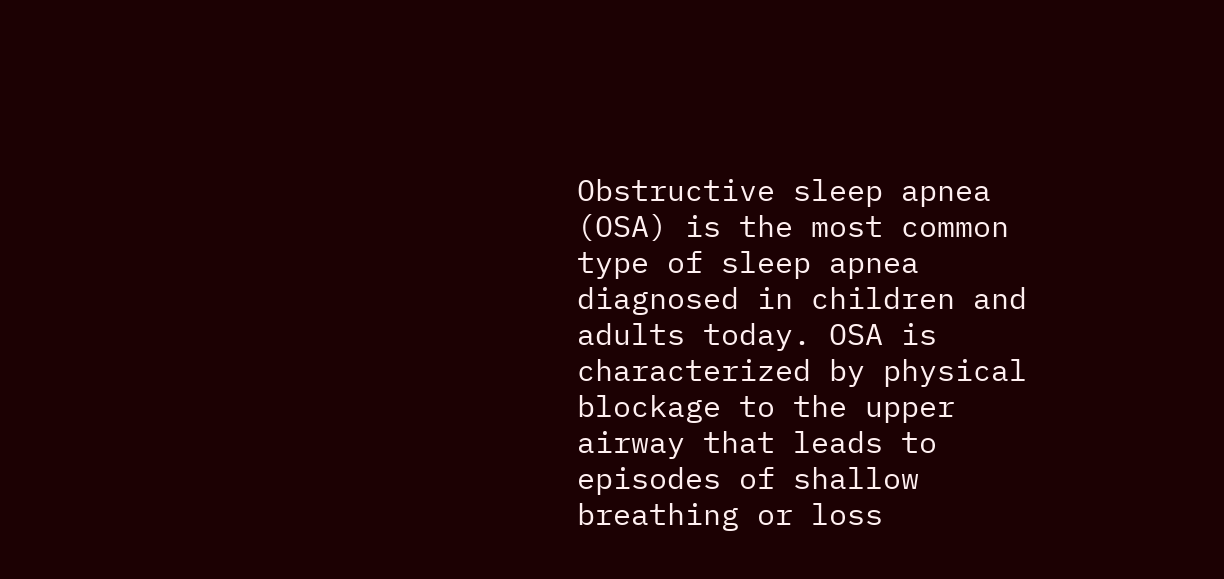Obstructive sleep apnea (OSA) is the most common type of sleep apnea diagnosed in children and adults today. OSA is characterized by physical blockage to the upper airway that leads to episodes of shallow breathing or loss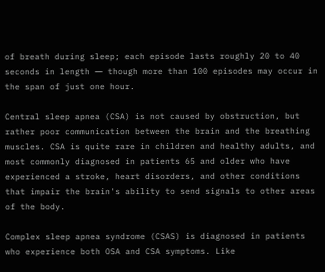of breath during sleep; each episode lasts roughly 20 to 40 seconds in length ― though more than 100 episodes may occur in the span of just one hour.

Central sleep apnea (CSA) is not caused by obstruction, but rather poor communication between the brain and the breathing muscles. CSA is quite rare in children and healthy adults, and most commonly diagnosed in patients 65 and older who have experienced a stroke, heart disorders, and other conditions that impair the brain's ability to send signals to other areas of the body.

Complex sleep apnea syndrome (CSAS) is diagnosed in patients who experience both OSA and CSA symptoms. Like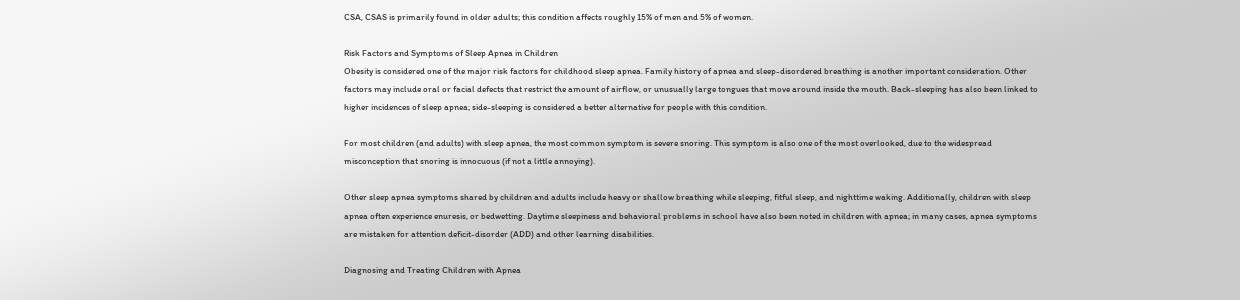CSA, CSAS is primarily found in older adults; this condition affects roughly 15% of men and 5% of women.

Risk Factors and Symptoms of Sleep Apnea in Children
Obesity is considered one of the major risk factors for childhood sleep apnea. Family history of apnea and sleep-disordered breathing is another important consideration. Other factors may include oral or facial defects that restrict the amount of airflow, or unusually large tongues that move around inside the mouth. Back-sleeping has also been linked to higher incidences of sleep apnea; side-sleeping is considered a better alternative for people with this condition.

For most children (and adults) with sleep apnea, the most common symptom is severe snoring. This symptom is also one of the most overlooked, due to the widespread misconception that snoring is innocuous (if not a little annoying).

Other sleep apnea symptoms shared by children and adults include heavy or shallow breathing while sleeping, fitful sleep, and nighttime waking. Additionally, children with sleep apnea often experience enuresis, or bedwetting. Daytime sleepiness and behavioral problems in school have also been noted in children with apnea; in many cases, apnea symptoms are mistaken for attention deficit-disorder (ADD) and other learning disabilities.

Diagnosing and Treating Children with Apnea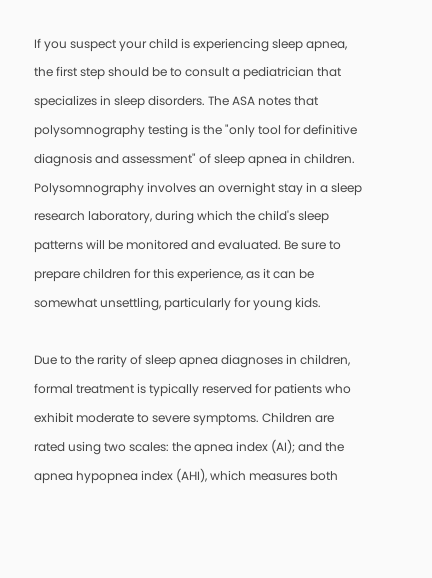If you suspect your child is experiencing sleep apnea, the first step should be to consult a pediatrician that specializes in sleep disorders. The ASA notes that polysomnography testing is the "only tool for definitive diagnosis and assessment" of sleep apnea in children. Polysomnography involves an overnight stay in a sleep research laboratory, during which the child's sleep patterns will be monitored and evaluated. Be sure to prepare children for this experience, as it can be somewhat unsettling, particularly for young kids.

Due to the rarity of sleep apnea diagnoses in children, formal treatment is typically reserved for patients who exhibit moderate to severe symptoms. Children are rated using two scales: the apnea index (AI); and the apnea hypopnea index (AHI), which measures both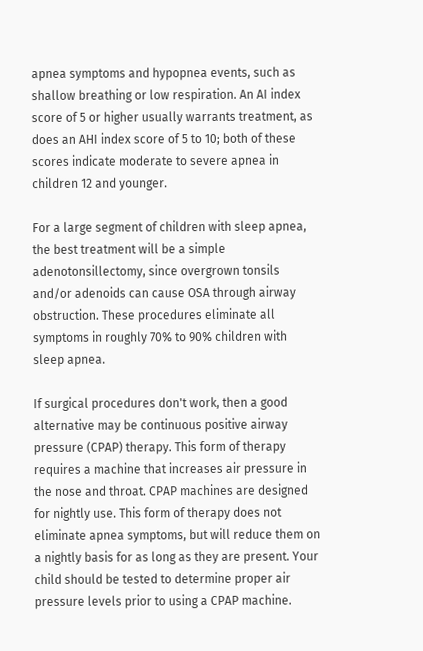apnea symptoms and hypopnea events, such as shallow breathing or low respiration. An AI index score of 5 or higher usually warrants treatment, as does an AHI index score of 5 to 10; both of these scores indicate moderate to severe apnea in children 12 and younger.

For a large segment of children with sleep apnea, the best treatment will be a simple adenotonsillectomy, since overgrown tonsils and/or adenoids can cause OSA through airway obstruction. These procedures eliminate all symptoms in roughly 70% to 90% children with sleep apnea.

If surgical procedures don't work, then a good alternative may be continuous positive airway pressure (CPAP) therapy. This form of therapy requires a machine that increases air pressure in the nose and throat. CPAP machines are designed for nightly use. This form of therapy does not eliminate apnea symptoms, but will reduce them on a nightly basis for as long as they are present. Your child should be tested to determine proper air pressure levels prior to using a CPAP machine.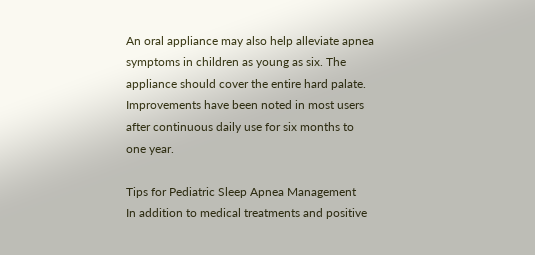An oral appliance may also help alleviate apnea symptoms in children as young as six. The appliance should cover the entire hard palate. Improvements have been noted in most users after continuous daily use for six months to one year.

Tips for Pediatric Sleep Apnea Management
In addition to medical treatments and positive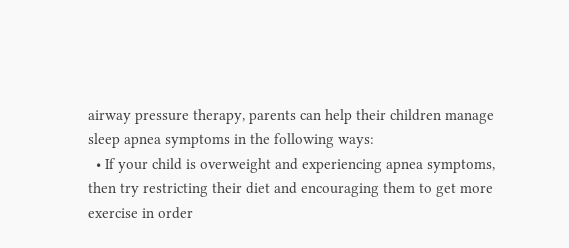airway pressure therapy, parents can help their children manage sleep apnea symptoms in the following ways:
  • If your child is overweight and experiencing apnea symptoms, then try restricting their diet and encouraging them to get more exercise in order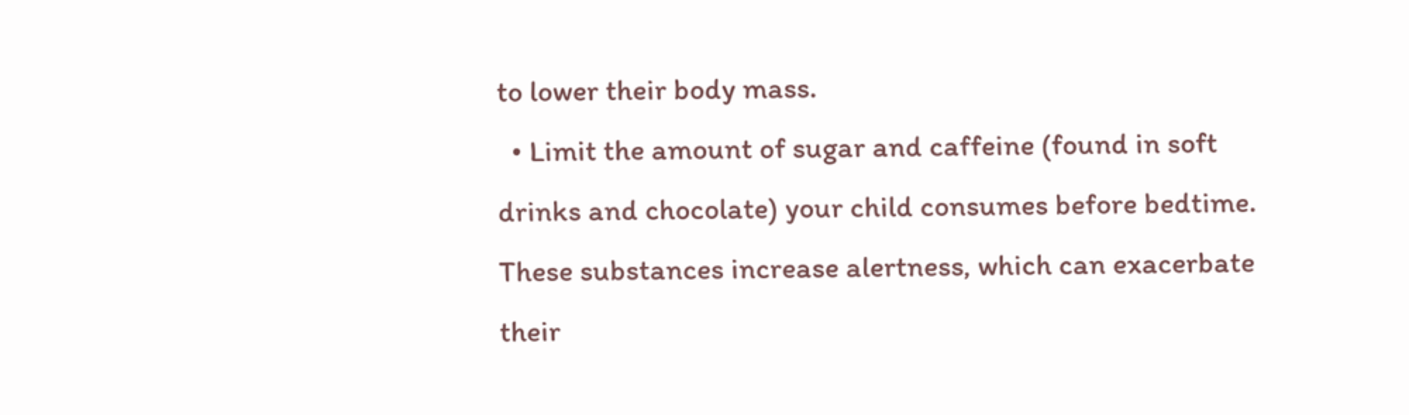to lower their body mass.
  • Limit the amount of sugar and caffeine (found in soft drinks and chocolate) your child consumes before bedtime. These substances increase alertness, which can exacerbate their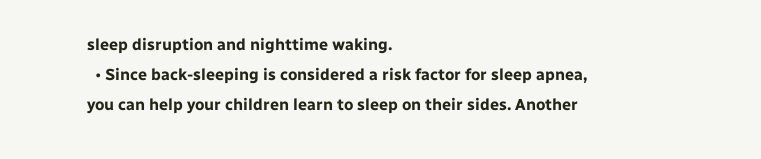sleep disruption and nighttime waking.
  • Since back-sleeping is considered a risk factor for sleep apnea, you can help your children learn to sleep on their sides. Another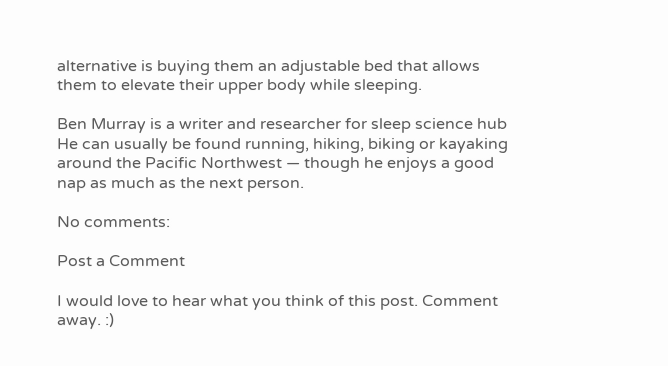alternative is buying them an adjustable bed that allows them to elevate their upper body while sleeping.

Ben Murray is a writer and researcher for sleep science hub He can usually be found running, hiking, biking or kayaking around the Pacific Northwest ― though he enjoys a good nap as much as the next person.

No comments:

Post a Comment

I would love to hear what you think of this post. Comment away. :)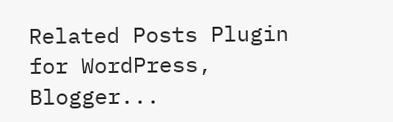Related Posts Plugin for WordPress, Blogger...